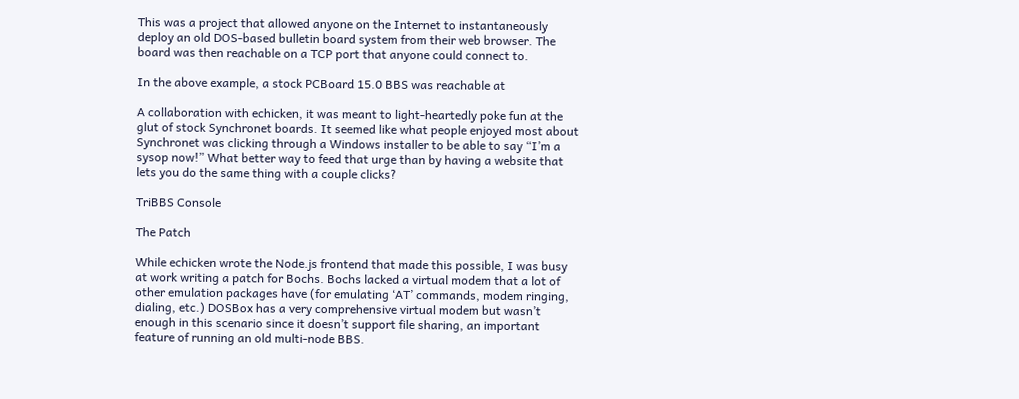This was a project that allowed anyone on the Internet to instantaneously deploy an old DOS-based bulletin board system from their web browser. The board was then reachable on a TCP port that anyone could connect to.

In the above example, a stock PCBoard 15.0 BBS was reachable at

A collaboration with echicken, it was meant to light-heartedly poke fun at the glut of stock Synchronet boards. It seemed like what people enjoyed most about Synchronet was clicking through a Windows installer to be able to say “I’m a sysop now!” What better way to feed that urge than by having a website that lets you do the same thing with a couple clicks?

TriBBS Console

The Patch

While echicken wrote the Node.js frontend that made this possible, I was busy at work writing a patch for Bochs. Bochs lacked a virtual modem that a lot of other emulation packages have (for emulating ‘AT’ commands, modem ringing, dialing, etc.) DOSBox has a very comprehensive virtual modem but wasn’t enough in this scenario since it doesn’t support file sharing, an important feature of running an old multi-node BBS.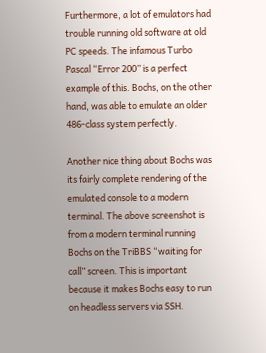Furthermore, a lot of emulators had trouble running old software at old PC speeds. The infamous Turbo Pascal “Error 200” is a perfect example of this. Bochs, on the other hand, was able to emulate an older 486-class system perfectly.

Another nice thing about Bochs was its fairly complete rendering of the emulated console to a modern terminal. The above screenshot is from a modern terminal running Bochs on the TriBBS “waiting for call” screen. This is important because it makes Bochs easy to run on headless servers via SSH.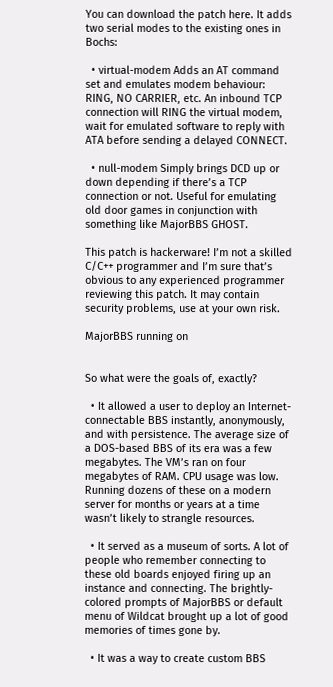You can download the patch here. It adds two serial modes to the existing ones in Bochs:

  • virtual-modem Adds an AT command set and emulates modem behaviour: RING, NO CARRIER, etc. An inbound TCP connection will RING the virtual modem, wait for emulated software to reply with ATA before sending a delayed CONNECT.

  • null-modem Simply brings DCD up or down depending if there’s a TCP connection or not. Useful for emulating old door games in conjunction with something like MajorBBS GHOST.

This patch is hackerware! I’m not a skilled C/C++ programmer and I’m sure that’s obvious to any experienced programmer reviewing this patch. It may contain security problems, use at your own risk.

MajorBBS running on


So what were the goals of, exactly?

  • It allowed a user to deploy an Internet-connectable BBS instantly, anonymously, and with persistence. The average size of a DOS-based BBS of its era was a few megabytes. The VM’s ran on four megabytes of RAM. CPU usage was low. Running dozens of these on a modern server for months or years at a time wasn’t likely to strangle resources.

  • It served as a museum of sorts. A lot of people who remember connecting to these old boards enjoyed firing up an instance and connecting. The brightly-colored prompts of MajorBBS or default menu of Wildcat brought up a lot of good memories of times gone by.

  • It was a way to create custom BBS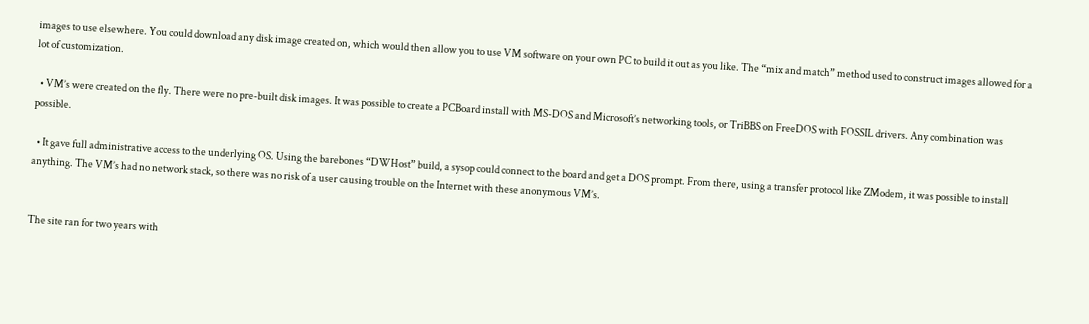images to use elsewhere. You could download any disk image created on, which would then allow you to use VM software on your own PC to build it out as you like. The “mix and match” method used to construct images allowed for a lot of customization.

  • VM’s were created on the fly. There were no pre-built disk images. It was possible to create a PCBoard install with MS-DOS and Microsoft’s networking tools, or TriBBS on FreeDOS with FOSSIL drivers. Any combination was possible.

  • It gave full administrative access to the underlying OS. Using the barebones “DWHost” build, a sysop could connect to the board and get a DOS prompt. From there, using a transfer protocol like ZModem, it was possible to install anything. The VM’s had no network stack, so there was no risk of a user causing trouble on the Internet with these anonymous VM’s.


The site ran for two years with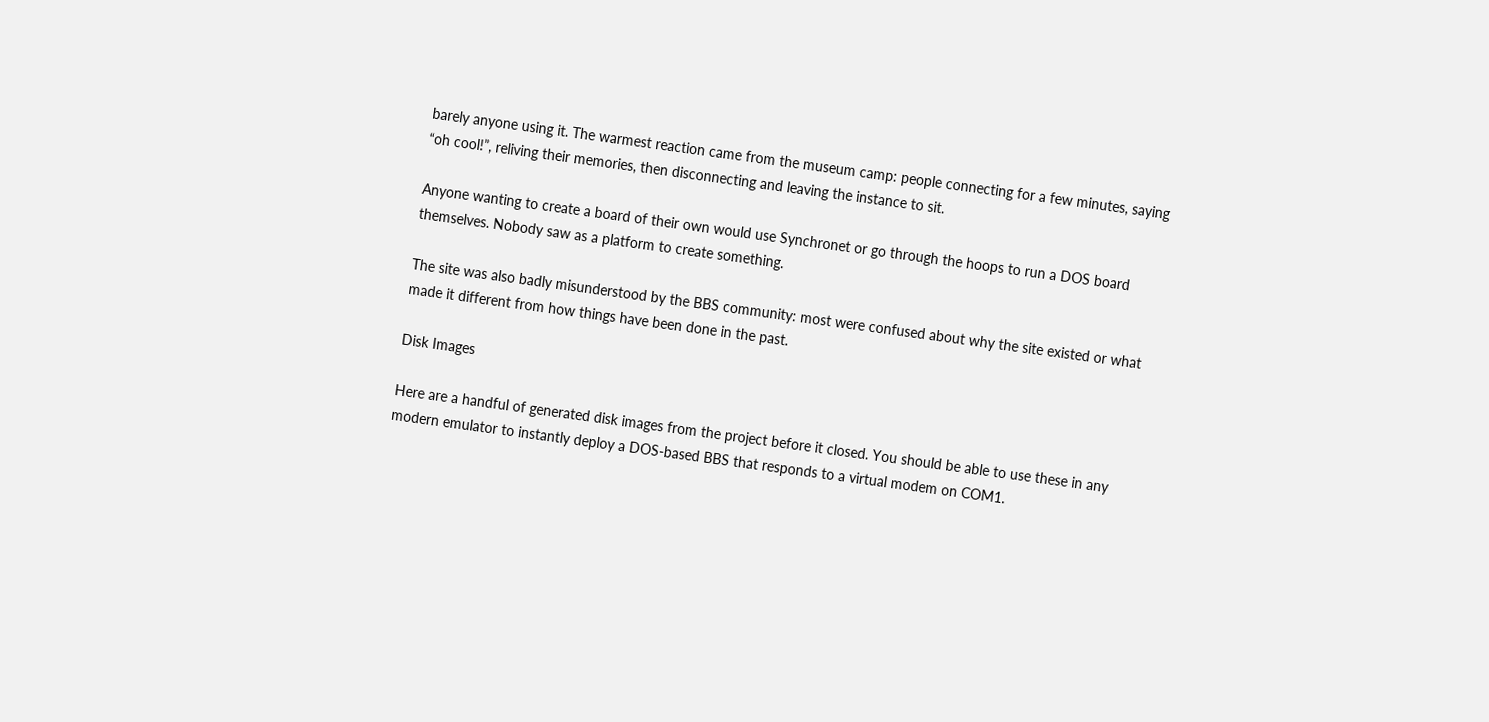barely anyone using it. The warmest reaction came from the museum camp: people connecting for a few minutes, saying “oh cool!”, reliving their memories, then disconnecting and leaving the instance to sit.

Anyone wanting to create a board of their own would use Synchronet or go through the hoops to run a DOS board themselves. Nobody saw as a platform to create something.

The site was also badly misunderstood by the BBS community: most were confused about why the site existed or what made it different from how things have been done in the past.

Disk Images

Here are a handful of generated disk images from the project before it closed. You should be able to use these in any modern emulator to instantly deploy a DOS-based BBS that responds to a virtual modem on COM1.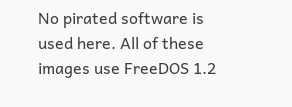No pirated software is used here. All of these images use FreeDOS 1.2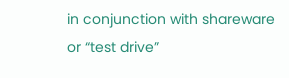in conjunction with shareware or “test drive”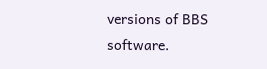versions of BBS software.